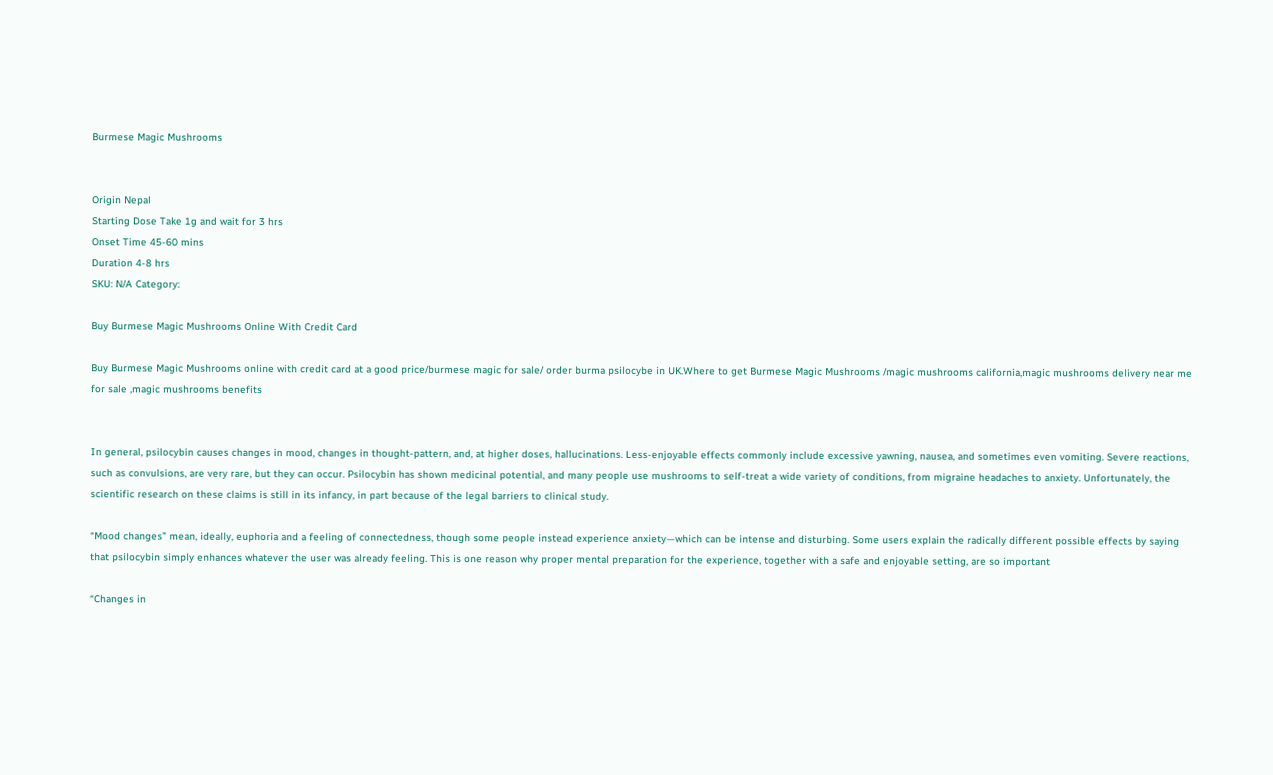Burmese Magic Mushrooms


Origin Nepal
Starting Dose Take 1g and wait for 3 hrs
Onset Time 45-60 mins
Duration 4-8 hrs
SKU: N/A Category:

Buy Burmese Magic Mushrooms Online With Credit Card

Buy Burmese Magic Mushrooms online with credit card at a good price/burmese magic for sale/ order burma psilocybe in UK.Where to get Burmese Magic Mushrooms /magic mushrooms california,magic mushrooms delivery near me for sale ,magic mushrooms benefits


In general, psilocybin causes changes in mood, changes in thought-pattern, and, at higher doses, hallucinations. Less-enjoyable effects commonly include excessive yawning, nausea, and sometimes even vomiting. Severe reactions, such as convulsions, are very rare, but they can occur. Psilocybin has shown medicinal potential, and many people use mushrooms to self-treat a wide variety of conditions, from migraine headaches to anxiety. Unfortunately, the scientific research on these claims is still in its infancy, in part because of the legal barriers to clinical study.

“Mood changes” mean, ideally, euphoria and a feeling of connectedness, though some people instead experience anxiety—which can be intense and disturbing. Some users explain the radically different possible effects by saying that psilocybin simply enhances whatever the user was already feeling. This is one reason why proper mental preparation for the experience, together with a safe and enjoyable setting, are so important

“Changes in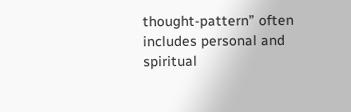thought-pattern” often includes personal and spiritual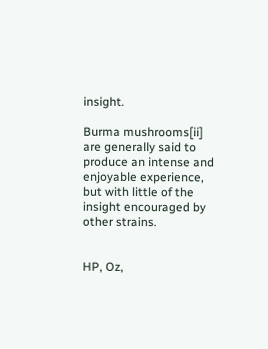insight.

Burma mushrooms[ii] are generally said to produce an intense and enjoyable experience, but with little of the insight encouraged by other strains.


HP, Oz,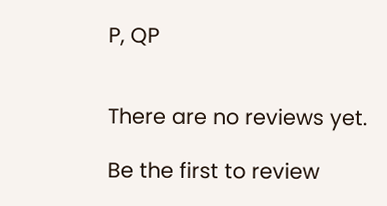P, QP


There are no reviews yet.

Be the first to review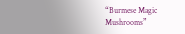“Burmese Magic Mushrooms”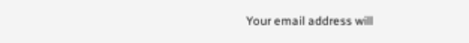Your email address will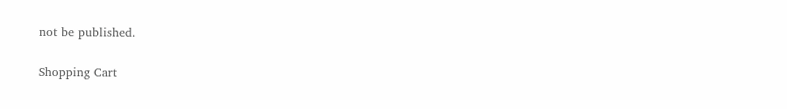not be published.

Shopping Cart